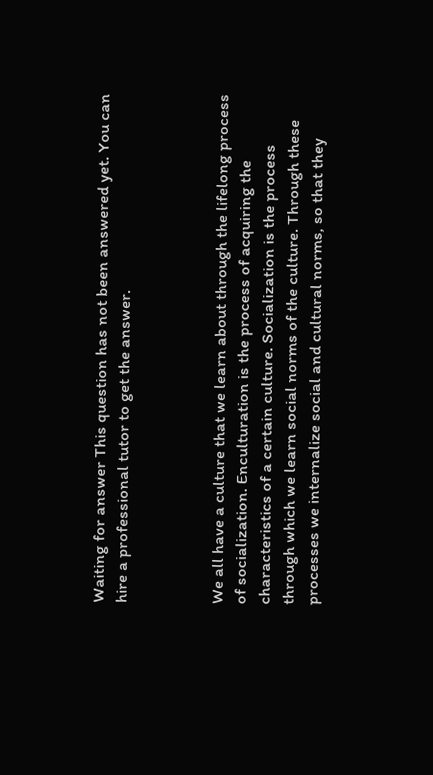Waiting for answer This question has not been answered yet. You can hire a professional tutor to get the answer.



We all have a culture that we learn about through the lifelong process of socialization. Enculturation is the process of acquiring the characteristics of a certain culture. Socialization is the process through which we learn social norms of the culture. Through these processes we internalize social and cultural norms, so that they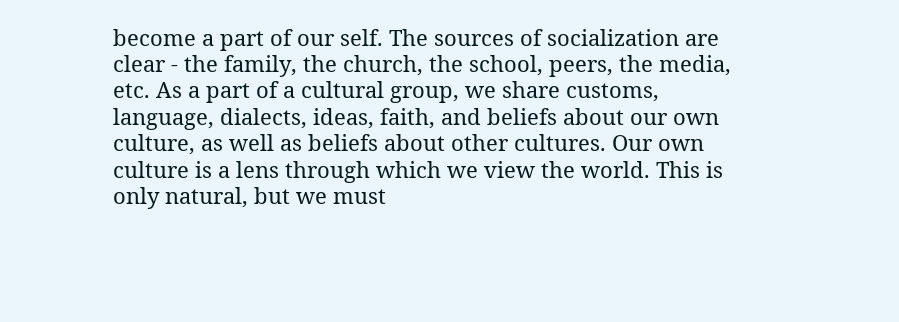become a part of our self. The sources of socialization are clear - the family, the church, the school, peers, the media, etc. As a part of a cultural group, we share customs, language, dialects, ideas, faith, and beliefs about our own culture, as well as beliefs about other cultures. Our own culture is a lens through which we view the world. This is only natural, but we must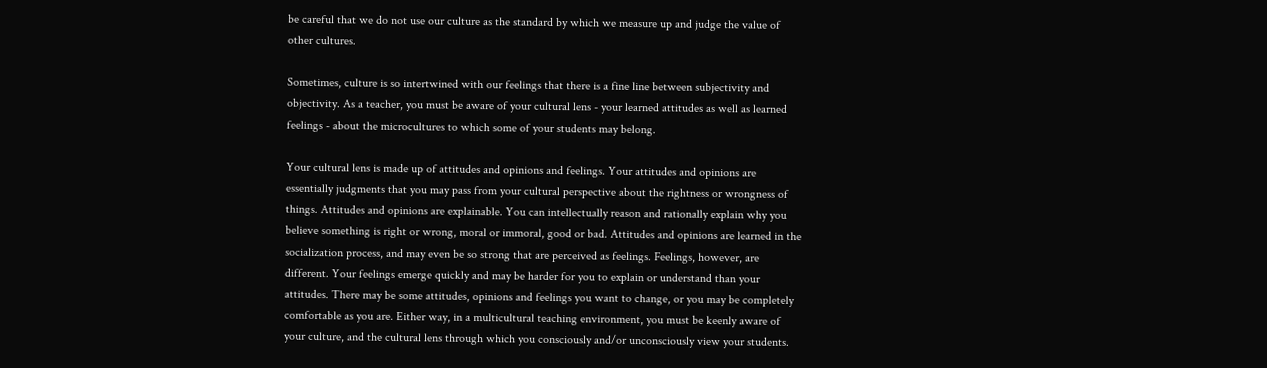be careful that we do not use our culture as the standard by which we measure up and judge the value of other cultures.

Sometimes, culture is so intertwined with our feelings that there is a fine line between subjectivity and objectivity. As a teacher, you must be aware of your cultural lens - your learned attitudes as well as learned feelings - about the microcultures to which some of your students may belong.

Your cultural lens is made up of attitudes and opinions and feelings. Your attitudes and opinions are essentially judgments that you may pass from your cultural perspective about the rightness or wrongness of things. Attitudes and opinions are explainable. You can intellectually reason and rationally explain why you believe something is right or wrong, moral or immoral, good or bad. Attitudes and opinions are learned in the socialization process, and may even be so strong that are perceived as feelings. Feelings, however, are different. Your feelings emerge quickly and may be harder for you to explain or understand than your attitudes. There may be some attitudes, opinions and feelings you want to change, or you may be completely comfortable as you are. Either way, in a multicultural teaching environment, you must be keenly aware of your culture, and the cultural lens through which you consciously and/or unconsciously view your students.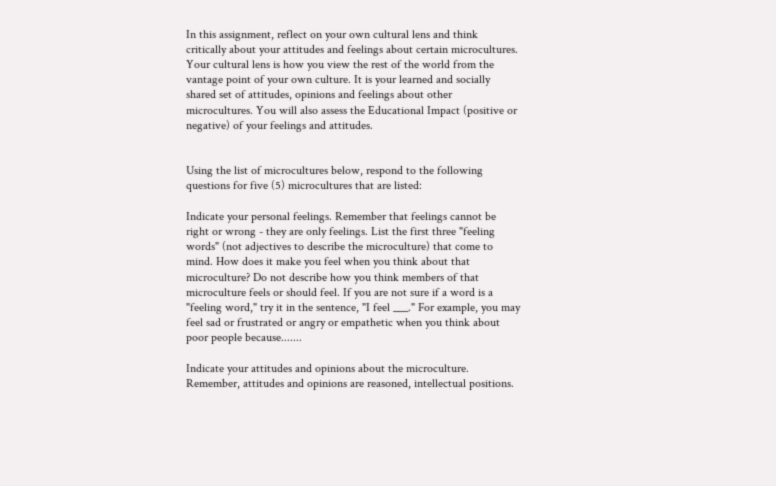In this assignment, reflect on your own cultural lens and think critically about your attitudes and feelings about certain microcultures. Your cultural lens is how you view the rest of the world from the vantage point of your own culture. It is your learned and socially shared set of attitudes, opinions and feelings about other microcultures. You will also assess the Educational Impact (positive or negative) of your feelings and attitudes.


Using the list of microcultures below, respond to the following questions for five (5) microcultures that are listed:

Indicate your personal feelings. Remember that feelings cannot be right or wrong - they are only feelings. List the first three "feeling words" (not adjectives to describe the microculture) that come to mind. How does it make you feel when you think about that microculture? Do not describe how you think members of that microculture feels or should feel. If you are not sure if a word is a "feeling word," try it in the sentence, "I feel ___." For example, you may feel sad or frustrated or angry or empathetic when you think about poor people because.......

Indicate your attitudes and opinions about the microculture. Remember, attitudes and opinions are reasoned, intellectual positions.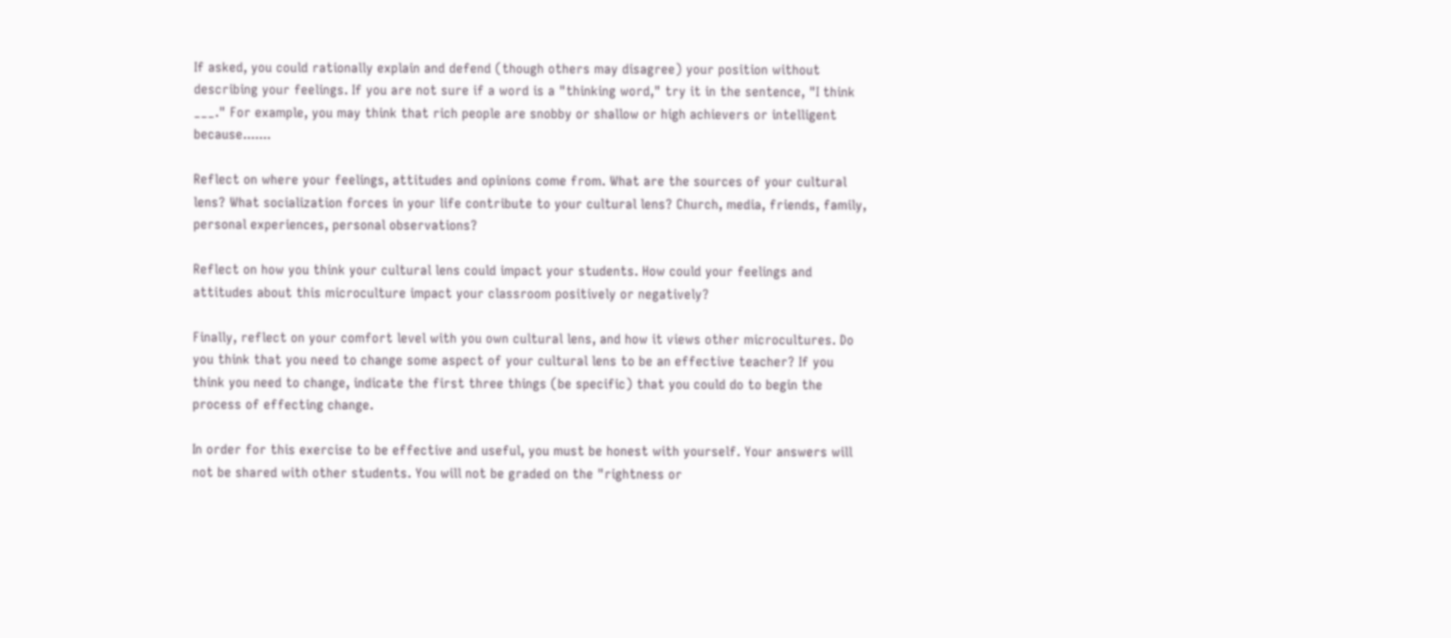If asked, you could rationally explain and defend (though others may disagree) your position without describing your feelings. If you are not sure if a word is a "thinking word," try it in the sentence, "I think ___." For example, you may think that rich people are snobby or shallow or high achievers or intelligent because.......

Reflect on where your feelings, attitudes and opinions come from. What are the sources of your cultural lens? What socialization forces in your life contribute to your cultural lens? Church, media, friends, family, personal experiences, personal observations?

Reflect on how you think your cultural lens could impact your students. How could your feelings and attitudes about this microculture impact your classroom positively or negatively?

Finally, reflect on your comfort level with you own cultural lens, and how it views other microcultures. Do you think that you need to change some aspect of your cultural lens to be an effective teacher? If you think you need to change, indicate the first three things (be specific) that you could do to begin the process of effecting change.

In order for this exercise to be effective and useful, you must be honest with yourself. Your answers will not be shared with other students. You will not be graded on the "rightness or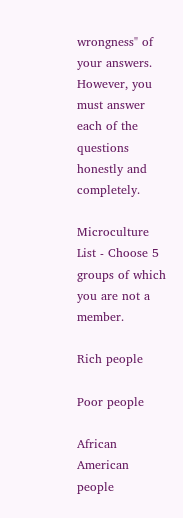wrongness" of your answers. However, you must answer each of the questions honestly and completely.

Microculture List - Choose 5 groups of which you are not a member.

Rich people

Poor people

African American people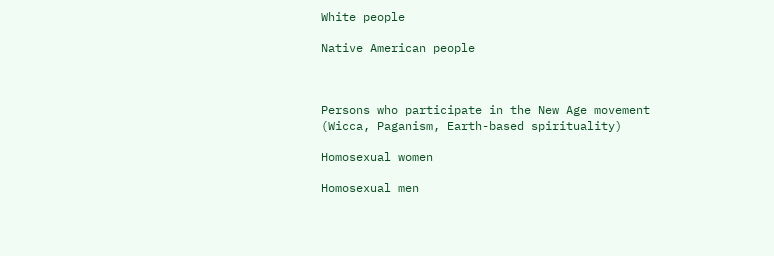White people

Native American people



Persons who participate in the New Age movement (Wicca, Paganism, Earth-based spirituality)

Homosexual women

Homosexual men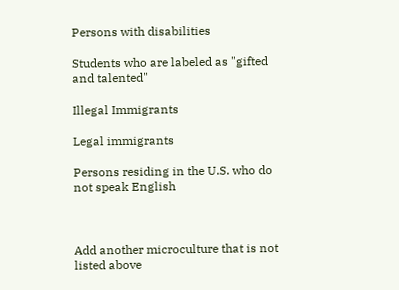Persons with disabilities

Students who are labeled as "gifted and talented"

Illegal Immigrants

Legal immigrants

Persons residing in the U.S. who do not speak English



Add another microculture that is not listed above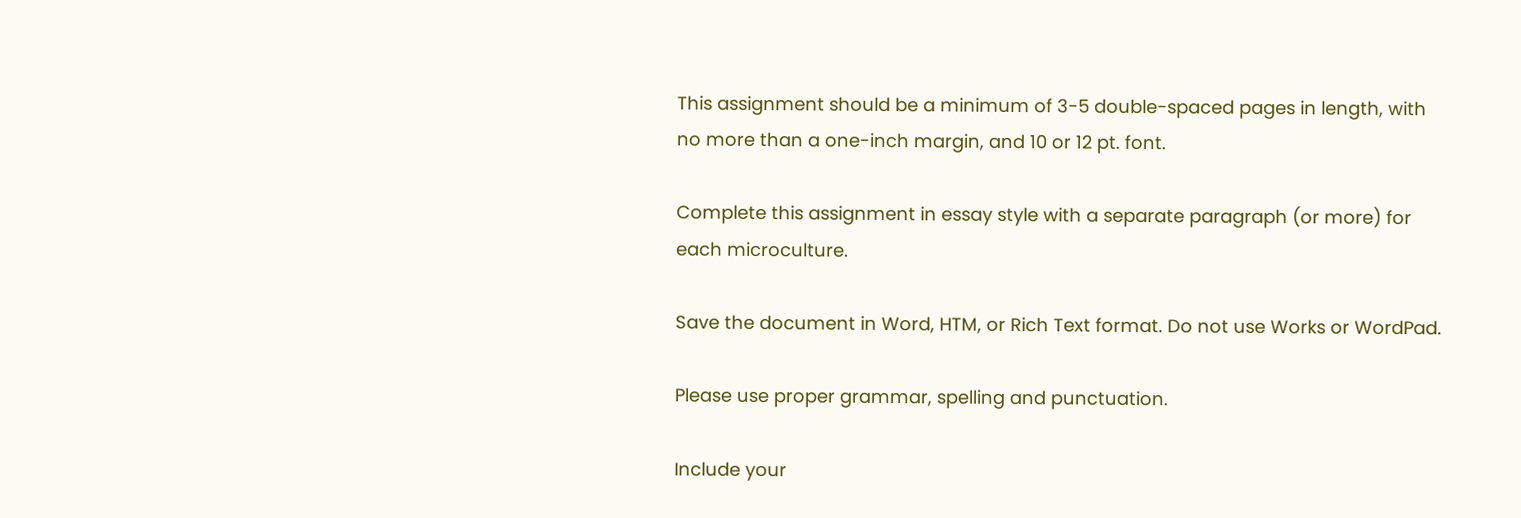This assignment should be a minimum of 3-5 double-spaced pages in length, with no more than a one-inch margin, and 10 or 12 pt. font.

Complete this assignment in essay style with a separate paragraph (or more) for each microculture.

Save the document in Word, HTM, or Rich Text format. Do not use Works or WordPad.

Please use proper grammar, spelling and punctuation.

Include your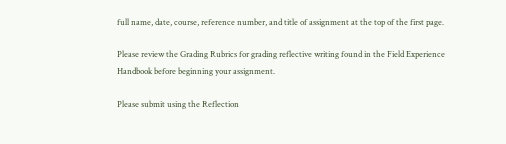full name, date, course, reference number, and title of assignment at the top of the first page.

Please review the Grading Rubrics for grading reflective writing found in the Field Experience Handbook before beginning your assignment.

Please submit using the Reflection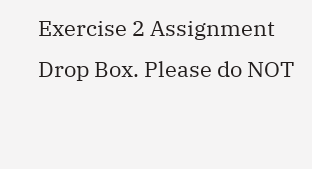Exercise 2 Assignment Drop Box. Please do NOT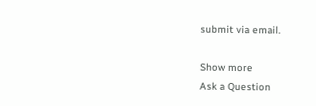submit via email.

Show more
Ask a Question